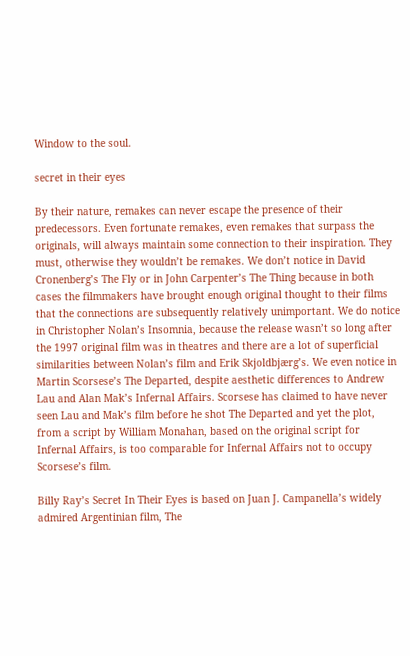Window to the soul.

secret in their eyes

By their nature, remakes can never escape the presence of their predecessors. Even fortunate remakes, even remakes that surpass the originals, will always maintain some connection to their inspiration. They must, otherwise they wouldn’t be remakes. We don’t notice in David Cronenberg’s The Fly or in John Carpenter’s The Thing because in both cases the filmmakers have brought enough original thought to their films that the connections are subsequently relatively unimportant. We do notice in Christopher Nolan’s Insomnia, because the release wasn’t so long after the 1997 original film was in theatres and there are a lot of superficial similarities between Nolan’s film and Erik Skjoldbjærg’s. We even notice in Martin Scorsese’s The Departed, despite aesthetic differences to Andrew Lau and Alan Mak’s Infernal Affairs. Scorsese has claimed to have never seen Lau and Mak’s film before he shot The Departed and yet the plot, from a script by William Monahan, based on the original script for Infernal Affairs, is too comparable for Infernal Affairs not to occupy Scorsese’s film.

Billy Ray’s Secret In Their Eyes is based on Juan J. Campanella’s widely admired Argentinian film, The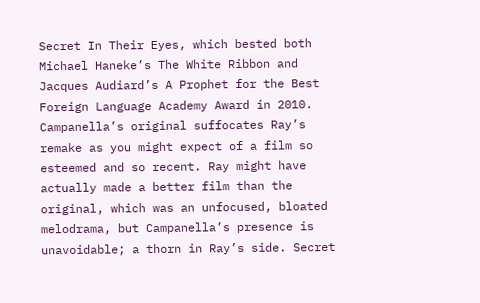Secret In Their Eyes, which bested both Michael Haneke’s The White Ribbon and Jacques Audiard’s A Prophet for the Best Foreign Language Academy Award in 2010. Campanella’s original suffocates Ray’s remake as you might expect of a film so esteemed and so recent. Ray might have actually made a better film than the original, which was an unfocused, bloated melodrama, but Campanella’s presence is unavoidable; a thorn in Ray’s side. Secret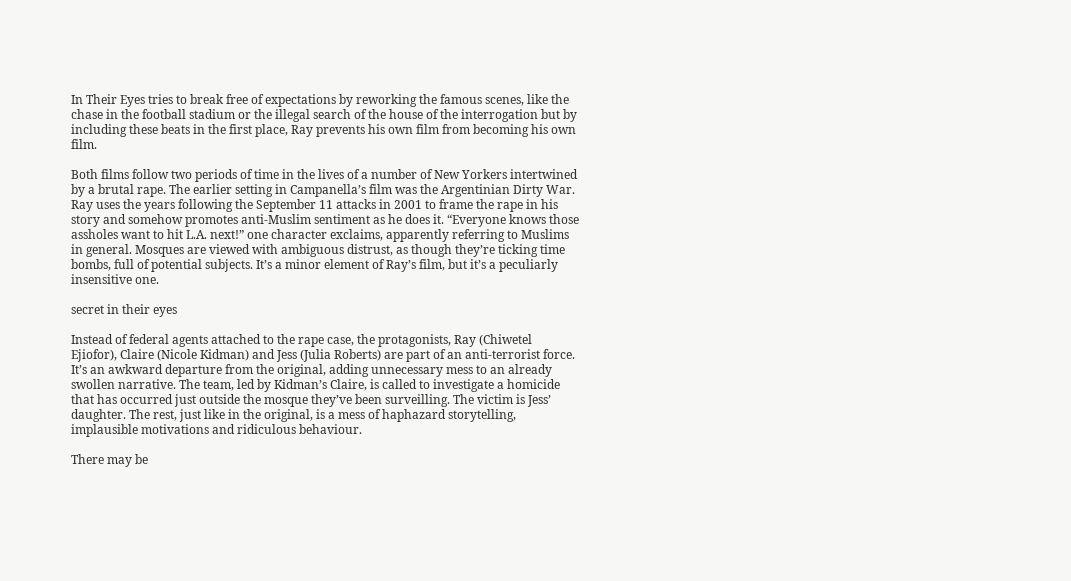In Their Eyes tries to break free of expectations by reworking the famous scenes, like the chase in the football stadium or the illegal search of the house of the interrogation but by including these beats in the first place, Ray prevents his own film from becoming his own film.

Both films follow two periods of time in the lives of a number of New Yorkers intertwined by a brutal rape. The earlier setting in Campanella’s film was the Argentinian Dirty War. Ray uses the years following the September 11 attacks in 2001 to frame the rape in his story and somehow promotes anti-Muslim sentiment as he does it. “Everyone knows those assholes want to hit L.A. next!” one character exclaims, apparently referring to Muslims in general. Mosques are viewed with ambiguous distrust, as though they’re ticking time bombs, full of potential subjects. It’s a minor element of Ray’s film, but it’s a peculiarly insensitive one.

secret in their eyes

Instead of federal agents attached to the rape case, the protagonists, Ray (Chiwetel Ejiofor), Claire (Nicole Kidman) and Jess (Julia Roberts) are part of an anti-terrorist force. It’s an awkward departure from the original, adding unnecessary mess to an already swollen narrative. The team, led by Kidman’s Claire, is called to investigate a homicide that has occurred just outside the mosque they’ve been surveilling. The victim is Jess’ daughter. The rest, just like in the original, is a mess of haphazard storytelling, implausible motivations and ridiculous behaviour.

There may be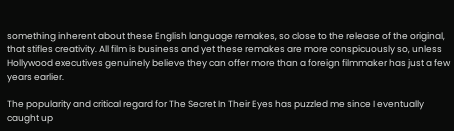something inherent about these English language remakes, so close to the release of the original, that stifles creativity. All film is business and yet these remakes are more conspicuously so, unless Hollywood executives genuinely believe they can offer more than a foreign filmmaker has just a few years earlier.

The popularity and critical regard for The Secret In Their Eyes has puzzled me since I eventually caught up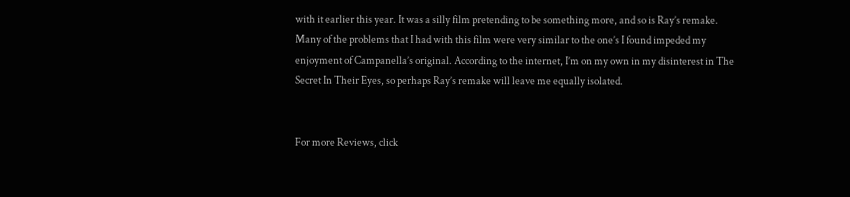with it earlier this year. It was a silly film pretending to be something more, and so is Ray’s remake. Many of the problems that I had with this film were very similar to the one’s I found impeded my enjoyment of Campanella’s original. According to the internet, I’m on my own in my disinterest in The Secret In Their Eyes, so perhaps Ray’s remake will leave me equally isolated.


For more Reviews, click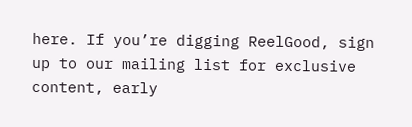here. If you’re digging ReelGood, sign up to our mailing list for exclusive content, early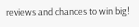reviews and chances to win big!